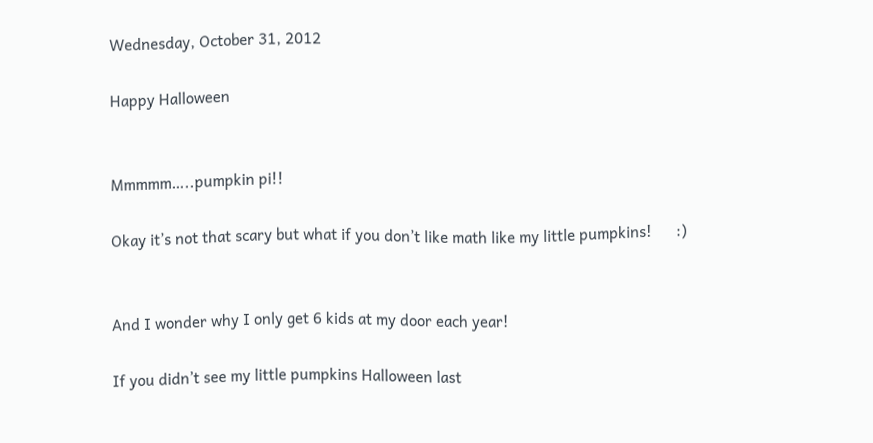Wednesday, October 31, 2012

Happy Halloween


Mmmmm…..pumpkin pi!!

Okay it’s not that scary but what if you don’t like math like my little pumpkins!      :)


And I wonder why I only get 6 kids at my door each year!

If you didn’t see my little pumpkins Halloween last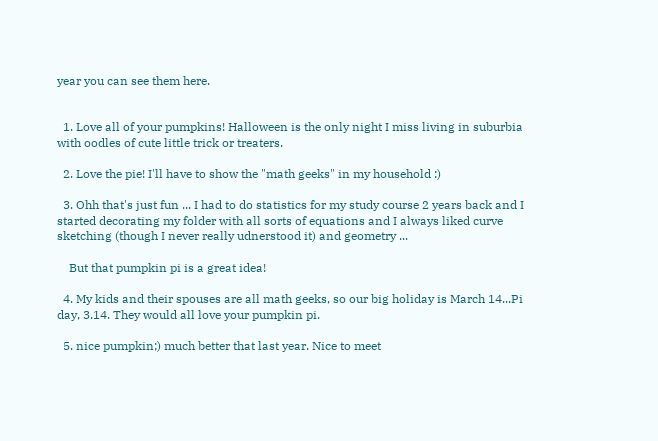year you can see them here.


  1. Love all of your pumpkins! Halloween is the only night I miss living in suburbia with oodles of cute little trick or treaters.

  2. Love the pie! I'll have to show the "math geeks" in my household :)

  3. Ohh that's just fun ... I had to do statistics for my study course 2 years back and I started decorating my folder with all sorts of equations and I always liked curve sketching (though I never really udnerstood it) and geometry ...

    But that pumpkin pi is a great idea!

  4. My kids and their spouses are all math geeks, so our big holiday is March 14...Pi day, 3.14. They would all love your pumpkin pi.

  5. nice pumpkin;) much better that last year. Nice to meet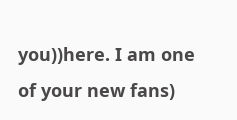you))here. I am one of your new fans)